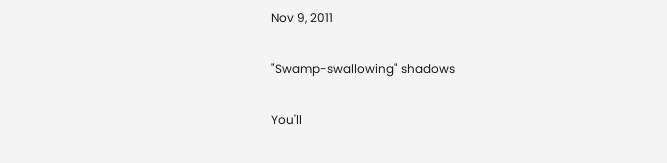Nov 9, 2011

"Swamp-swallowing" shadows

You'll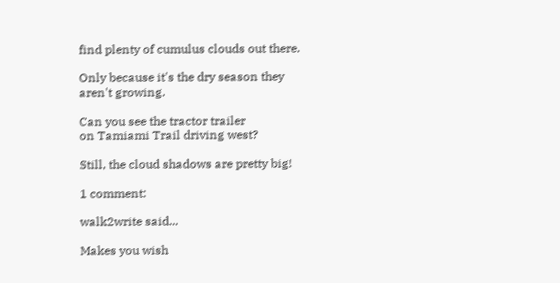find plenty of cumulus clouds out there.

Only because it's the dry season they aren't growing.

Can you see the tractor trailer
on Tamiami Trail driving west?

Still, the cloud shadows are pretty big!

1 comment:

walk2write said...

Makes you wish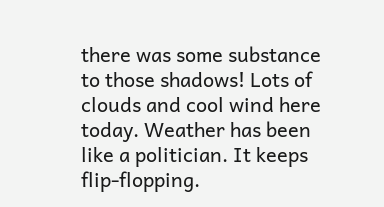there was some substance to those shadows! Lots of clouds and cool wind here today. Weather has been like a politician. It keeps flip-flopping.